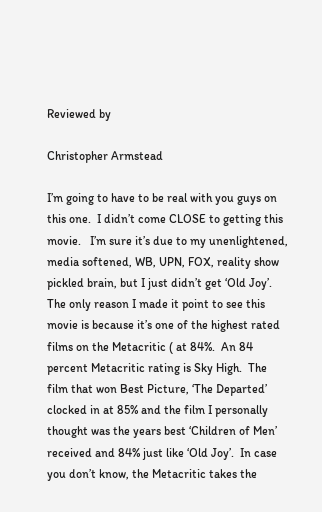Reviewed by

Christopher Armstead

I’m going to have to be real with you guys on this one.  I didn’t come CLOSE to getting this movie.   I’m sure it’s due to my unenlightened, media softened, WB, UPN, FOX, reality show pickled brain, but I just didn’t get ‘Old Joy’.  The only reason I made it point to see this movie is because it’s one of the highest rated films on the Metacritic ( at 84%.  An 84 percent Metacritic rating is Sky High.  The film that won Best Picture, ‘The Departed’ clocked in at 85% and the film I personally thought was the years best ‘Children of Men’ received and 84% just like ‘Old Joy’.  In case you don’t know, the Metacritic takes the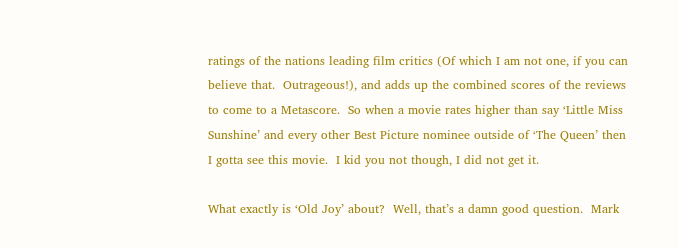ratings of the nations leading film critics (Of which I am not one, if you can believe that.  Outrageous!), and adds up the combined scores of the reviews to come to a Metascore.  So when a movie rates higher than say ‘Little Miss Sunshine’ and every other Best Picture nominee outside of ‘The Queen’ then I gotta see this movie.  I kid you not though, I did not get it.

What exactly is ‘Old Joy’ about?  Well, that’s a damn good question.  Mark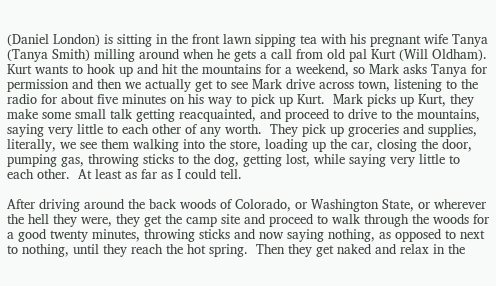(Daniel London) is sitting in the front lawn sipping tea with his pregnant wife Tanya (Tanya Smith) milling around when he gets a call from old pal Kurt (Will Oldham).  Kurt wants to hook up and hit the mountains for a weekend, so Mark asks Tanya for permission and then we actually get to see Mark drive across town, listening to the radio for about five minutes on his way to pick up Kurt.  Mark picks up Kurt, they make some small talk getting reacquainted, and proceed to drive to the mountains, saying very little to each other of any worth.  They pick up groceries and supplies, literally, we see them walking into the store, loading up the car, closing the door, pumping gas, throwing sticks to the dog, getting lost, while saying very little to each other.  At least as far as I could tell.

After driving around the back woods of Colorado, or Washington State, or wherever the hell they were, they get the camp site and proceed to walk through the woods for a good twenty minutes, throwing sticks and now saying nothing, as opposed to next to nothing, until they reach the hot spring.  Then they get naked and relax in the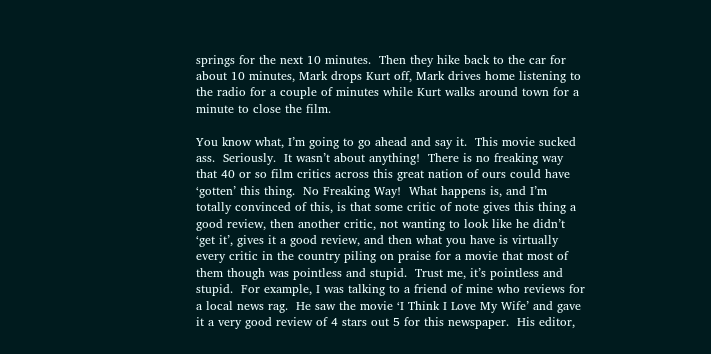springs for the next 10 minutes.  Then they hike back to the car for about 10 minutes, Mark drops Kurt off, Mark drives home listening to the radio for a couple of minutes while Kurt walks around town for a minute to close the film.

You know what, I’m going to go ahead and say it.  This movie sucked ass.  Seriously.  It wasn’t about anything!  There is no freaking way that 40 or so film critics across this great nation of ours could have ‘gotten’ this thing.  No Freaking Way!  What happens is, and I’m totally convinced of this, is that some critic of note gives this thing a good review, then another critic, not wanting to look like he didn’t ‘get it’, gives it a good review, and then what you have is virtually every critic in the country piling on praise for a movie that most of them though was pointless and stupid.  Trust me, it’s pointless and stupid.  For example, I was talking to a friend of mine who reviews for a local news rag.  He saw the movie ‘I Think I Love My Wife’ and gave it a very good review of 4 stars out 5 for this newspaper.  His editor,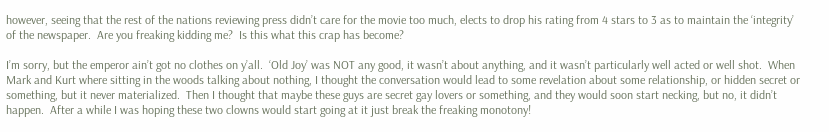however, seeing that the rest of the nations reviewing press didn’t care for the movie too much, elects to drop his rating from 4 stars to 3 as to maintain the ‘integrity’ of the newspaper.  Are you freaking kidding me?  Is this what this crap has become?

I’m sorry, but the emperor ain’t got no clothes on y’all.  ‘Old Joy’ was NOT any good, it wasn’t about anything, and it wasn’t particularly well acted or well shot.  When Mark and Kurt where sitting in the woods talking about nothing, I thought the conversation would lead to some revelation about some relationship, or hidden secret or something, but it never materialized.  Then I thought that maybe these guys are secret gay lovers or something, and they would soon start necking, but no, it didn’t happen.  After a while I was hoping these two clowns would start going at it just break the freaking monotony!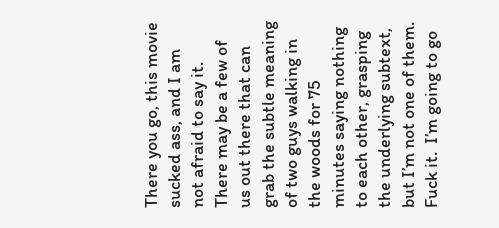There you go, this movie sucked ass, and I am not afraid to say it.  There may be a few of us out there that can grab the subtle meaning of two guys walking in the woods for 75 minutes saying nothing to each other, grasping the underlying subtext, but I’m not one of them.  Fuck it.  I’m going to go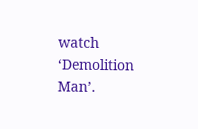watch ‘Demolition Man’.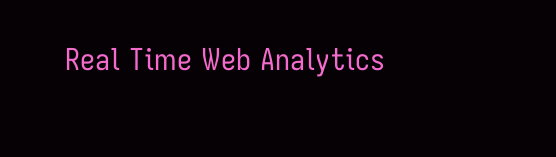Real Time Web Analytics